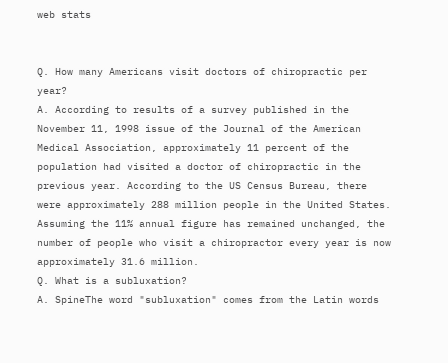web stats


Q. How many Americans visit doctors of chiropractic per year?
A. According to results of a survey published in the November 11, 1998 issue of the Journal of the American Medical Association, approximately 11 percent of the population had visited a doctor of chiropractic in the previous year. According to the US Census Bureau, there were approximately 288 million people in the United States. Assuming the 11% annual figure has remained unchanged, the number of people who visit a chiropractor every year is now approximately 31.6 million.
Q. What is a subluxation?
A. SpineThe word "subluxation" comes from the Latin words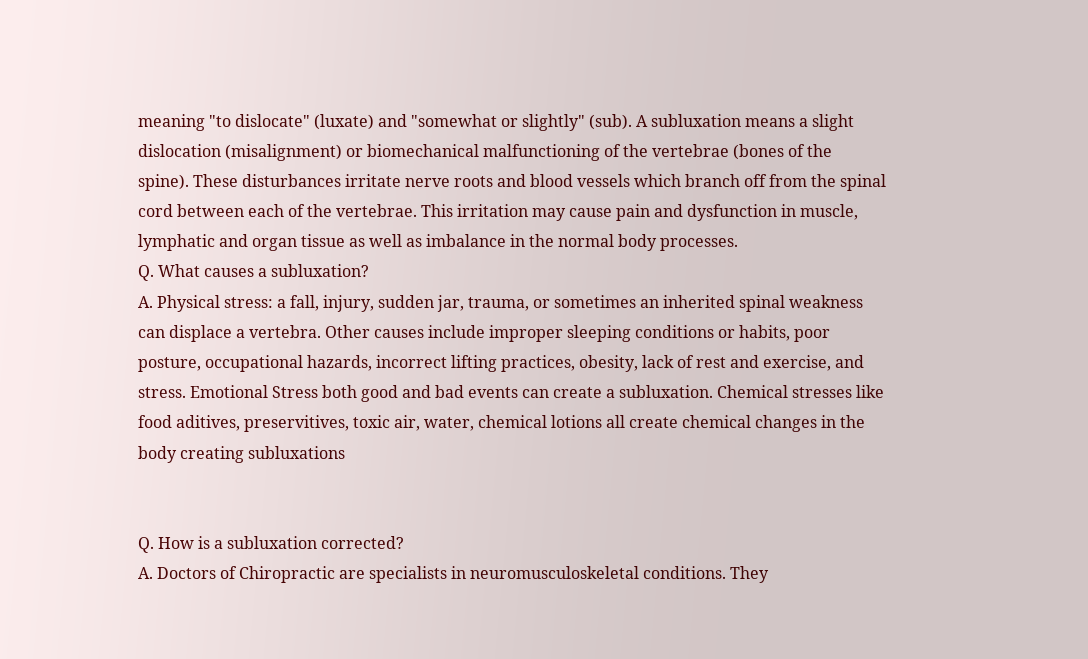meaning "to dislocate" (luxate) and "somewhat or slightly" (sub). A subluxation means a slight dislocation (misalignment) or biomechanical malfunctioning of the vertebrae (bones of the spine). These disturbances irritate nerve roots and blood vessels which branch off from the spinal cord between each of the vertebrae. This irritation may cause pain and dysfunction in muscle, lymphatic and organ tissue as well as imbalance in the normal body processes.
Q. What causes a subluxation?
A. Physical stress: a fall, injury, sudden jar, trauma, or sometimes an inherited spinal weakness can displace a vertebra. Other causes include improper sleeping conditions or habits, poor posture, occupational hazards, incorrect lifting practices, obesity, lack of rest and exercise, and stress. Emotional Stress both good and bad events can create a subluxation. Chemical stresses like food aditives, preservitives, toxic air, water, chemical lotions all create chemical changes in the body creating subluxations


Q. How is a subluxation corrected?
A. Doctors of Chiropractic are specialists in neuromusculoskeletal conditions. They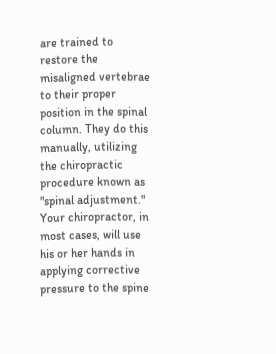are trained to restore the misaligned vertebrae to their proper position in the spinal column. They do this manually, utilizing the chiropractic procedure known as "spinal adjustment." Your chiropractor, in most cases, will use his or her hands in applying corrective pressure to the spine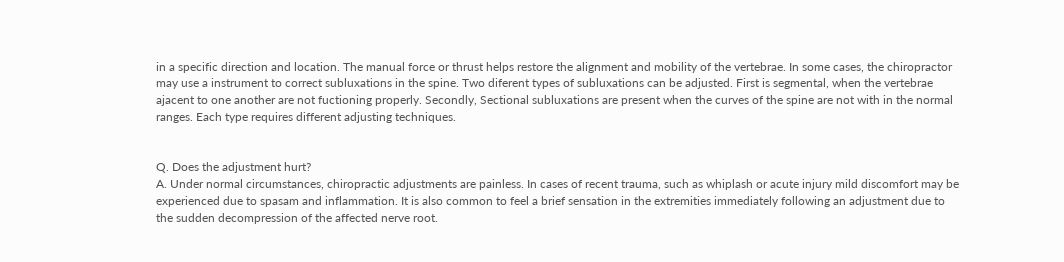in a specific direction and location. The manual force or thrust helps restore the alignment and mobility of the vertebrae. In some cases, the chiropractor may use a instrument to correct subluxations in the spine. Two diferent types of subluxations can be adjusted. First is segmental, when the vertebrae ajacent to one another are not fuctioning properly. Secondly, Sectional subluxations are present when the curves of the spine are not with in the normal ranges. Each type requires different adjusting techniques.


Q. Does the adjustment hurt?
A. Under normal circumstances, chiropractic adjustments are painless. In cases of recent trauma, such as whiplash or acute injury mild discomfort may be experienced due to spasam and inflammation. It is also common to feel a brief sensation in the extremities immediately following an adjustment due to the sudden decompression of the affected nerve root.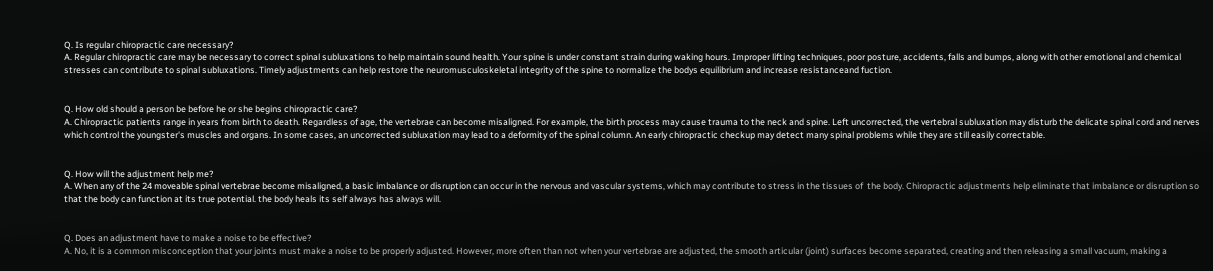Q. Is regular chiropractic care necessary?
A. Regular chiropractic care may be necessary to correct spinal subluxations to help maintain sound health. Your spine is under constant strain during waking hours. Improper lifting techniques, poor posture, accidents, falls and bumps, along with other emotional and chemical stresses can contribute to spinal subluxations. Timely adjustments can help restore the neuromusculoskeletal integrity of the spine to normalize the bodys equilibrium and increase resistanceand fuction.


Q. How old should a person be before he or she begins chiropractic care?
A. Chiropractic patients range in years from birth to death. Regardless of age, the vertebrae can become misaligned. For example, the birth process may cause trauma to the neck and spine. Left uncorrected, the vertebral subluxation may disturb the delicate spinal cord and nerves which control the youngster's muscles and organs. In some cases, an uncorrected subluxation may lead to a deformity of the spinal column. An early chiropractic checkup may detect many spinal problems while they are still easily correctable.


Q. How will the adjustment help me?
A. When any of the 24 moveable spinal vertebrae become misaligned, a basic imbalance or disruption can occur in the nervous and vascular systems, which may contribute to stress in the tissues of  the body. Chiropractic adjustments help eliminate that imbalance or disruption so that the body can function at its true potential. the body heals its self always has always will.


Q. Does an adjustment have to make a noise to be effective?
A. No, it is a common misconception that your joints must make a noise to be properly adjusted. However, more often than not when your vertebrae are adjusted, the smooth articular (joint) surfaces become separated, creating and then releasing a small vacuum, making a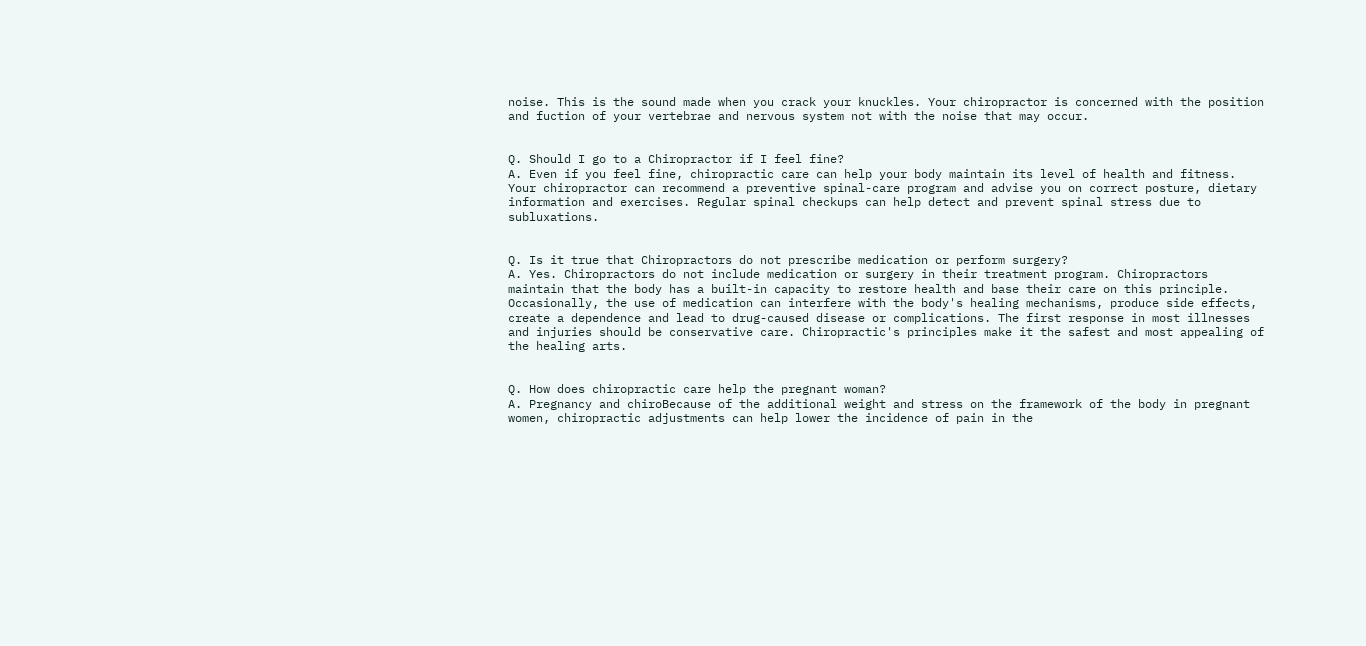noise. This is the sound made when you crack your knuckles. Your chiropractor is concerned with the position and fuction of your vertebrae and nervous system not with the noise that may occur.


Q. Should I go to a Chiropractor if I feel fine?
A. Even if you feel fine, chiropractic care can help your body maintain its level of health and fitness. Your chiropractor can recommend a preventive spinal-care program and advise you on correct posture, dietary information and exercises. Regular spinal checkups can help detect and prevent spinal stress due to subluxations.


Q. Is it true that Chiropractors do not prescribe medication or perform surgery?
A. Yes. Chiropractors do not include medication or surgery in their treatment program. Chiropractors maintain that the body has a built-in capacity to restore health and base their care on this principle. Occasionally, the use of medication can interfere with the body's healing mechanisms, produce side effects, create a dependence and lead to drug-caused disease or complications. The first response in most illnesses and injuries should be conservative care. Chiropractic's principles make it the safest and most appealing of the healing arts.


Q. How does chiropractic care help the pregnant woman?
A. Pregnancy and chiroBecause of the additional weight and stress on the framework of the body in pregnant women, chiropractic adjustments can help lower the incidence of pain in the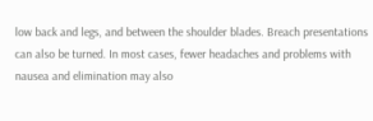low back and legs, and between the shoulder blades. Breach presentations can also be turned. In most cases, fewer headaches and problems with nausea and elimination may also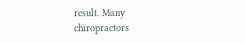result. Many chiropractors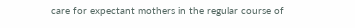care for expectant mothers in the regular course of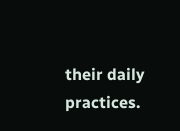their daily practices.